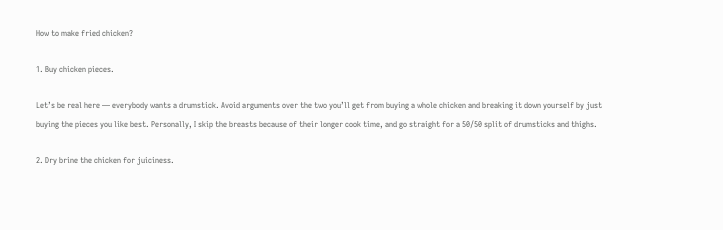How to make fried chicken?

1. Buy chicken pieces.

Let’s be real here — everybody wants a drumstick. Avoid arguments over the two you’ll get from buying a whole chicken and breaking it down yourself by just buying the pieces you like best. Personally, I skip the breasts because of their longer cook time, and go straight for a 50/50 split of drumsticks and thighs.

2. Dry brine the chicken for juiciness.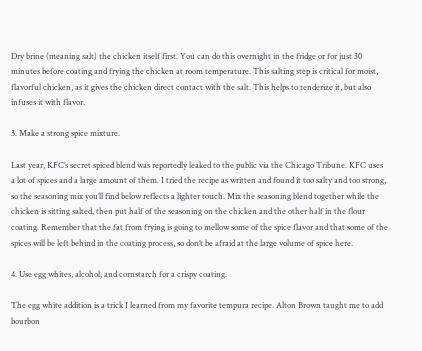Dry brine (meaning salt) the chicken itself first. You can do this overnight in the fridge or for just 30 minutes before coating and frying the chicken at room temperature. This salting step is critical for moist, flavorful chicken, as it gives the chicken direct contact with the salt. This helps to tenderize it, but also infuses it with flavor.

3. Make a strong spice mixture.

Last year, KFC’s secret spiced blend was reportedly leaked to the public via the Chicago Tribune. KFC uses a lot of spices and a large amount of them. I tried the recipe as written and found it too salty and too strong, so the seasoning mix you’ll find below reflects a lighter touch. Mix the seasoning blend together while the chicken is sitting salted, then put half of the seasoning on the chicken and the other half in the flour coating. Remember that the fat from frying is going to mellow some of the spice flavor and that some of the spices will be left behind in the coating process, so don’t be afraid at the large volume of spice here.

4. Use egg whites, alcohol, and cornstarch for a crispy coating.

The egg white addition is a trick I learned from my favorite tempura recipe. Alton Brown taught me to add bourbon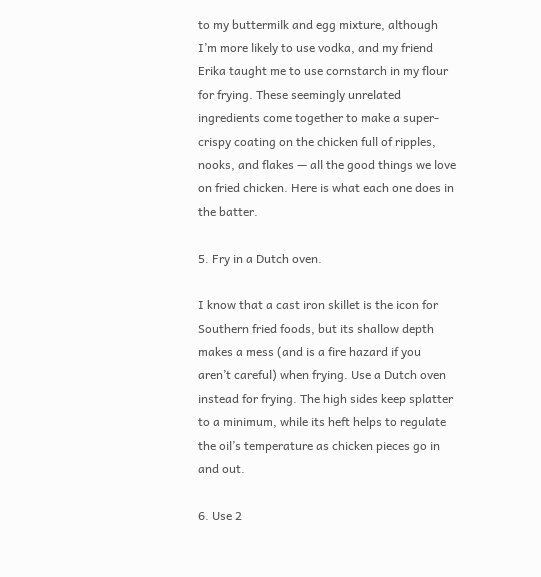to my buttermilk and egg mixture, although I’m more likely to use vodka, and my friend Erika taught me to use cornstarch in my flour for frying. These seemingly unrelated ingredients come together to make a super-crispy coating on the chicken full of ripples, nooks, and flakes — all the good things we love on fried chicken. Here is what each one does in the batter.

5. Fry in a Dutch oven.

I know that a cast iron skillet is the icon for Southern fried foods, but its shallow depth makes a mess (and is a fire hazard if you aren’t careful) when frying. Use a Dutch oven instead for frying. The high sides keep splatter to a minimum, while its heft helps to regulate the oil’s temperature as chicken pieces go in and out.

6. Use 2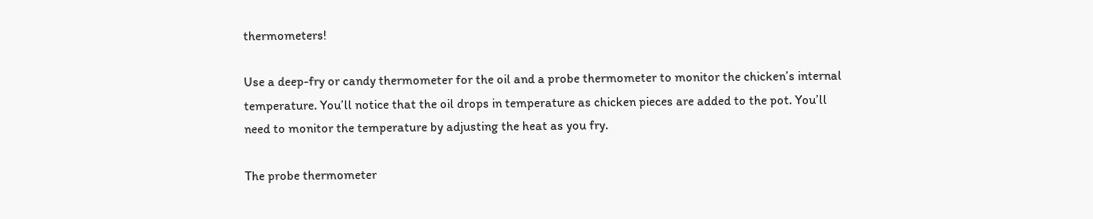thermometers!

Use a deep-fry or candy thermometer for the oil and a probe thermometer to monitor the chicken’s internal temperature. You’ll notice that the oil drops in temperature as chicken pieces are added to the pot. You’ll need to monitor the temperature by adjusting the heat as you fry.

The probe thermometer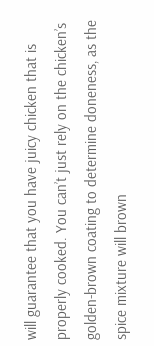will guarantee that you have juicy chicken that is properly cooked. You can’t just rely on the chicken’s golden-brown coating to determine doneness, as the spice mixture will brown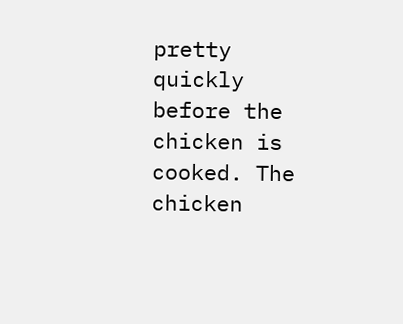pretty quickly before the chicken is cooked. The chicken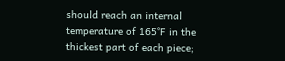should reach an internal temperature of 165°F in the thickest part of each piece;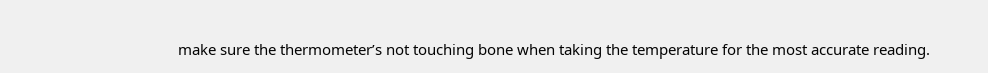make sure the thermometer’s not touching bone when taking the temperature for the most accurate reading.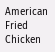American Fried Chicken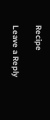Recipe

Leave a Reply